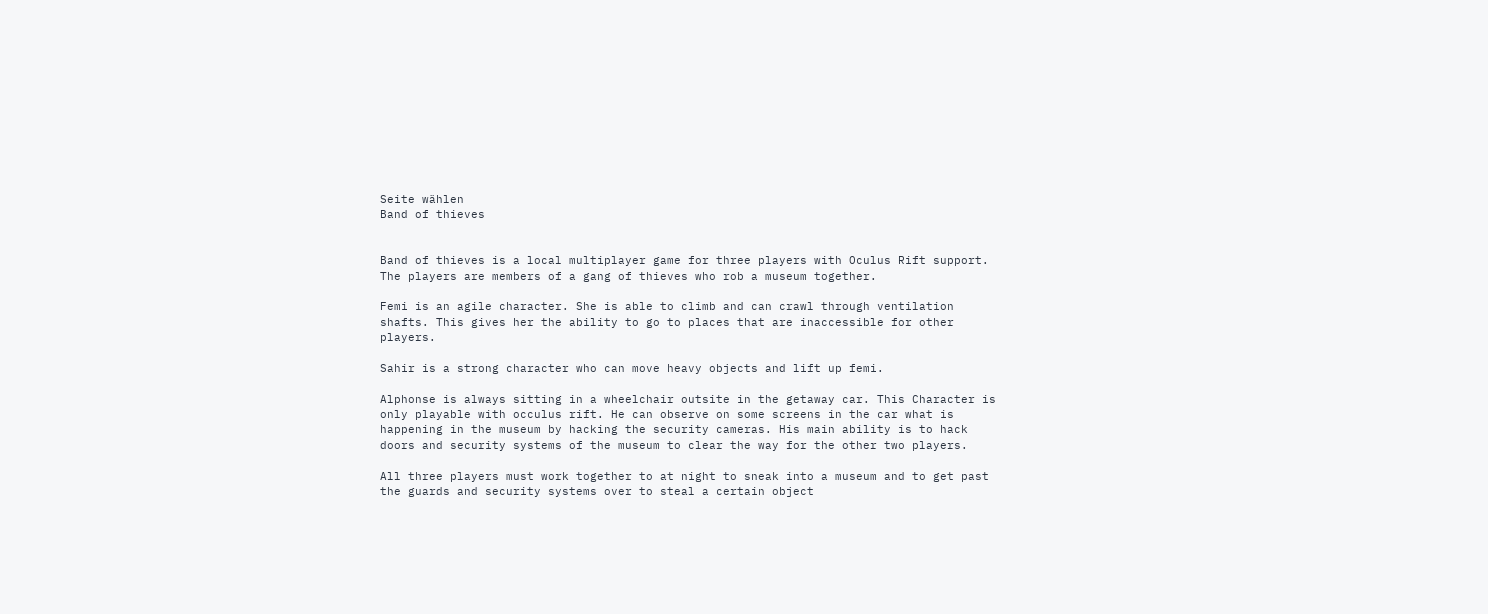Seite wählen
Band of thieves


Band of thieves is a local multiplayer game for three players with Oculus Rift support. The players are members of a gang of thieves who rob a museum together.

Femi is an agile character. She is able to climb and can crawl through ventilation shafts. This gives her the ability to go to places that are inaccessible for other players.

Sahir is a strong character who can move heavy objects and lift up femi.

Alphonse is always sitting in a wheelchair outsite in the getaway car. This Character is only playable with occulus rift. He can observe on some screens in the car what is happening in the museum by hacking the security cameras. His main ability is to hack doors and security systems of the museum to clear the way for the other two players.

All three players must work together to at night to sneak into a museum and to get past the guards and security systems over to steal a certain object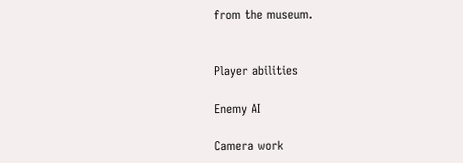from the museum.


Player abilities

Enemy AI

Camera work